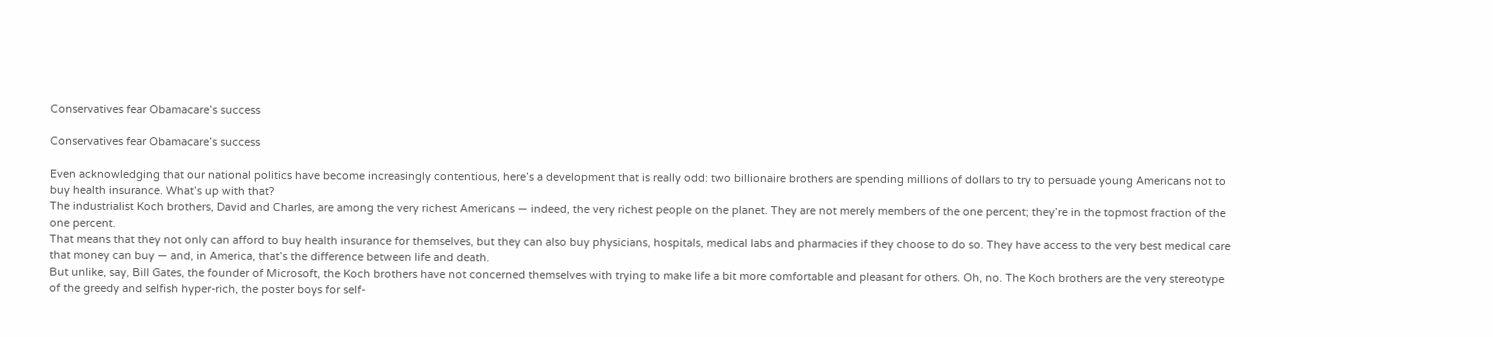Conservatives fear Obamacare’s success

Conservatives fear Obamacare’s success

Even acknowledging that our national politics have become increasingly contentious, here’s a development that is really odd: two billionaire brothers are spending millions of dollars to try to persuade young Americans not to buy health insurance. What’s up with that?
The industrialist Koch brothers, David and Charles, are among the very richest Americans — indeed, the very richest people on the planet. They are not merely members of the one percent; they’re in the topmost fraction of the one percent.
That means that they not only can afford to buy health insurance for themselves, but they can also buy physicians, hospitals, medical labs and pharmacies if they choose to do so. They have access to the very best medical care that money can buy — and, in America, that’s the difference between life and death.
But unlike, say, Bill Gates, the founder of Microsoft, the Koch brothers have not concerned themselves with trying to make life a bit more comfortable and pleasant for others. Oh, no. The Koch brothers are the very stereotype of the greedy and selfish hyper-rich, the poster boys for self-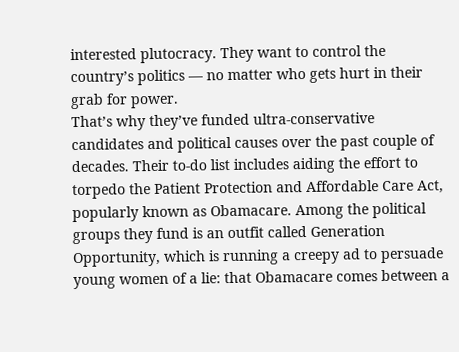interested plutocracy. They want to control the country’s politics — no matter who gets hurt in their grab for power.
That’s why they’ve funded ultra-conservative candidates and political causes over the past couple of decades. Their to-do list includes aiding the effort to torpedo the Patient Protection and Affordable Care Act, popularly known as Obamacare. Among the political groups they fund is an outfit called Generation Opportunity, which is running a creepy ad to persuade young women of a lie: that Obamacare comes between a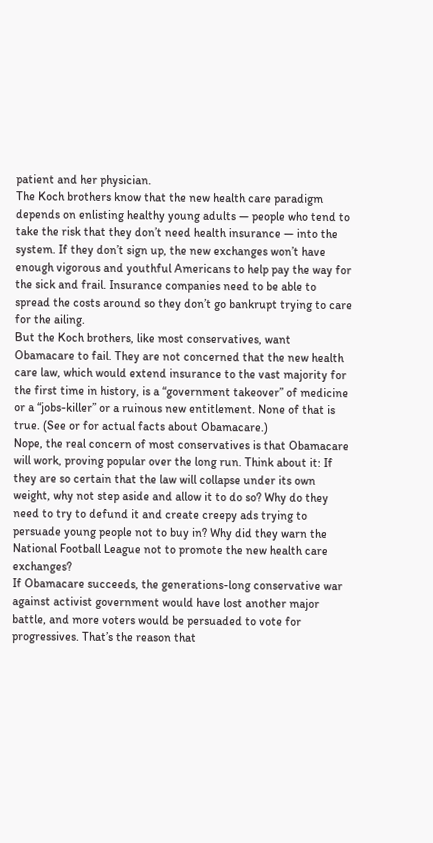patient and her physician.
The Koch brothers know that the new health care paradigm depends on enlisting healthy young adults — people who tend to take the risk that they don’t need health insurance — into the system. If they don’t sign up, the new exchanges won’t have enough vigorous and youthful Americans to help pay the way for the sick and frail. Insurance companies need to be able to spread the costs around so they don’t go bankrupt trying to care for the ailing.
But the Koch brothers, like most conservatives, want Obamacare to fail. They are not concerned that the new health care law, which would extend insurance to the vast majority for the first time in history, is a “government takeover” of medicine or a “jobs-killer” or a ruinous new entitlement. None of that is true. (See or for actual facts about Obamacare.)
Nope, the real concern of most conservatives is that Obamacare will work, proving popular over the long run. Think about it: If they are so certain that the law will collapse under its own weight, why not step aside and allow it to do so? Why do they need to try to defund it and create creepy ads trying to persuade young people not to buy in? Why did they warn the National Football League not to promote the new health care exchanges?
If Obamacare succeeds, the generations-long conservative war against activist government would have lost another major battle, and more voters would be persuaded to vote for progressives. That’s the reason that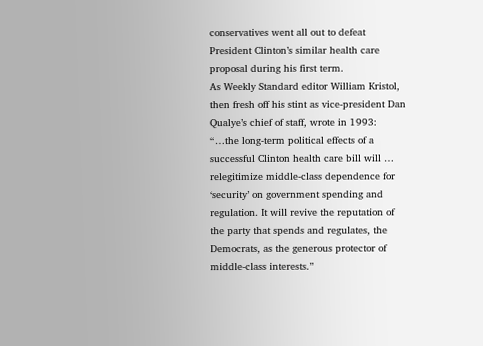conservatives went all out to defeat President Clinton’s similar health care proposal during his first term.
As Weekly Standard editor William Kristol, then fresh off his stint as vice-president Dan Qualye’s chief of staff, wrote in 1993: “…the long-term political effects of a successful Clinton health care bill will … relegitimize middle-class dependence for ‘security’ on government spending and regulation. It will revive the reputation of the party that spends and regulates, the Democrats, as the generous protector of middle-class interests.”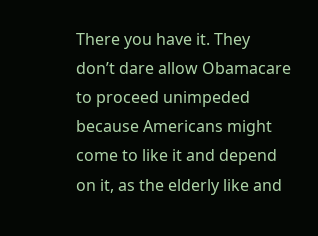There you have it. They don’t dare allow Obamacare to proceed unimpeded because Americans might come to like it and depend on it, as the elderly like and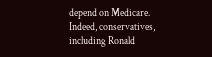depend on Medicare. Indeed, conservatives, including Ronald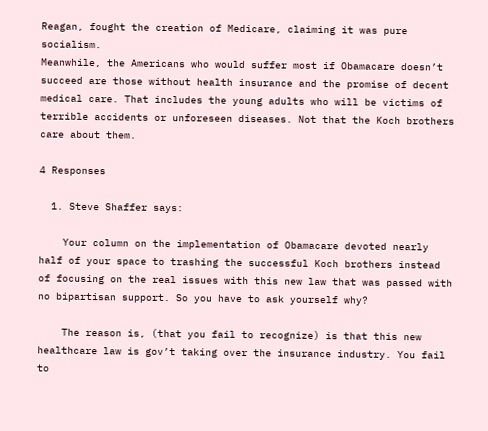Reagan, fought the creation of Medicare, claiming it was pure socialism.
Meanwhile, the Americans who would suffer most if Obamacare doesn’t succeed are those without health insurance and the promise of decent medical care. That includes the young adults who will be victims of terrible accidents or unforeseen diseases. Not that the Koch brothers care about them.

4 Responses

  1. Steve Shaffer says:

    Your column on the implementation of Obamacare devoted nearly half of your space to trashing the successful Koch brothers instead of focusing on the real issues with this new law that was passed with no bipartisan support. So you have to ask yourself why?

    The reason is, (that you fail to recognize) is that this new healthcare law is gov’t taking over the insurance industry. You fail to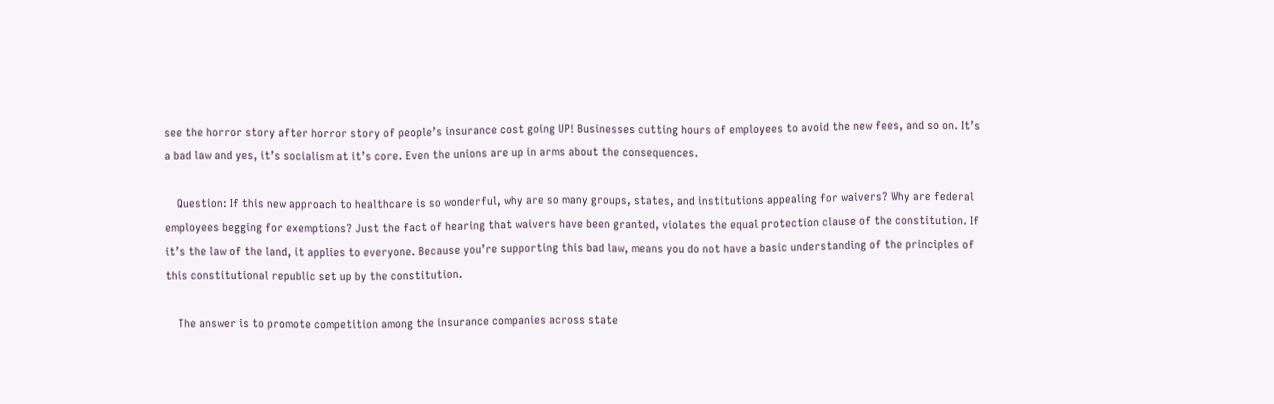see the horror story after horror story of people’s insurance cost going UP! Businesses cutting hours of employees to avoid the new fees, and so on. It’s a bad law and yes, it’s socialism at it’s core. Even the unions are up in arms about the consequences.

    Question: If this new approach to healthcare is so wonderful, why are so many groups, states, and institutions appealing for waivers? Why are federal employees begging for exemptions? Just the fact of hearing that waivers have been granted, violates the equal protection clause of the constitution. If it’s the law of the land, it applies to everyone. Because you’re supporting this bad law, means you do not have a basic understanding of the principles of this constitutional republic set up by the constitution.

    The answer is to promote competition among the insurance companies across state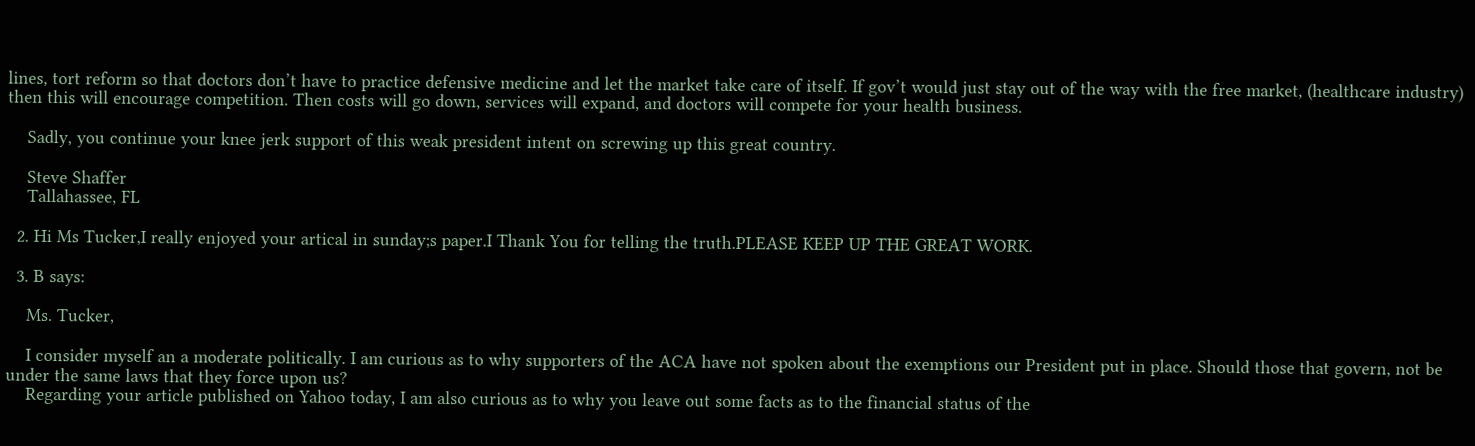lines, tort reform so that doctors don’t have to practice defensive medicine and let the market take care of itself. If gov’t would just stay out of the way with the free market, (healthcare industry) then this will encourage competition. Then costs will go down, services will expand, and doctors will compete for your health business.

    Sadly, you continue your knee jerk support of this weak president intent on screwing up this great country.

    Steve Shaffer
    Tallahassee, FL

  2. Hi Ms Tucker,I really enjoyed your artical in sunday;s paper.I Thank You for telling the truth.PLEASE KEEP UP THE GREAT WORK.

  3. B says:

    Ms. Tucker,

    I consider myself an a moderate politically. I am curious as to why supporters of the ACA have not spoken about the exemptions our President put in place. Should those that govern, not be under the same laws that they force upon us?
    Regarding your article published on Yahoo today, I am also curious as to why you leave out some facts as to the financial status of the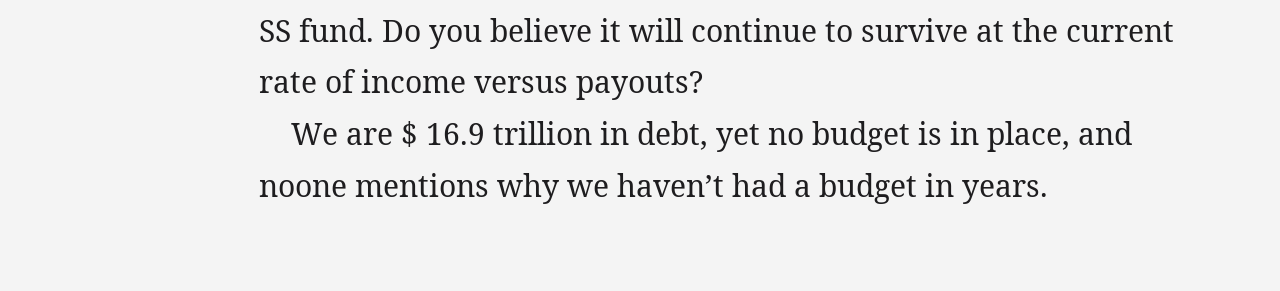SS fund. Do you believe it will continue to survive at the current rate of income versus payouts?
    We are $ 16.9 trillion in debt, yet no budget is in place, and noone mentions why we haven’t had a budget in years.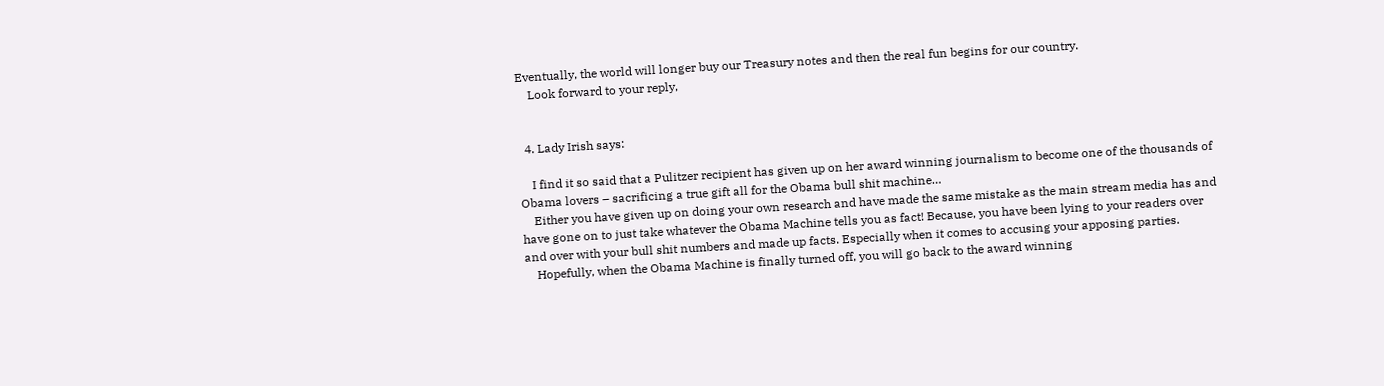Eventually, the world will longer buy our Treasury notes and then the real fun begins for our country.
    Look forward to your reply,


  4. Lady Irish says:

    I find it so said that a Pulitzer recipient has given up on her award winning journalism to become one of the thousands of Obama lovers – sacrificing a true gift all for the Obama bull shit machine…
    Either you have given up on doing your own research and have made the same mistake as the main stream media has and have gone on to just take whatever the Obama Machine tells you as fact! Because, you have been lying to your readers over and over with your bull shit numbers and made up facts. Especially when it comes to accusing your apposing parties.
    Hopefully, when the Obama Machine is finally turned off, you will go back to the award winning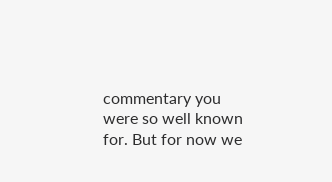commentary you were so well known for. But for now we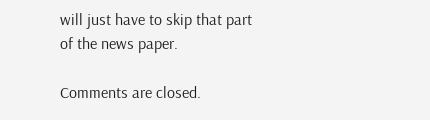will just have to skip that part of the news paper.

Comments are closed.